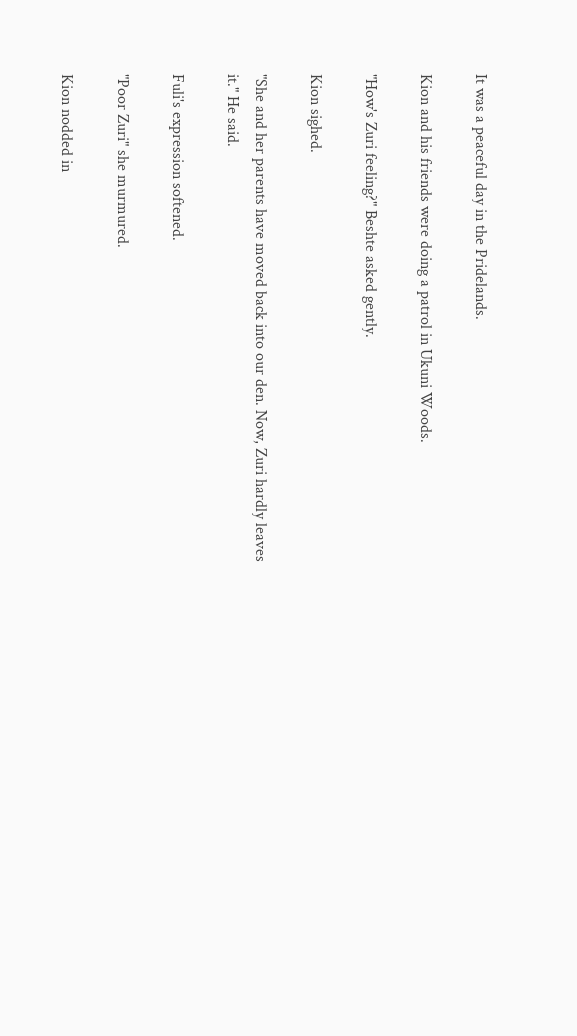It was a peaceful day in the Pridelands.

Kion and his friends were doing a patrol in Ukuni Woods.

"How's Zuri feeling?" Beshte asked gently.

Kion sighed.

"She and her parents have moved back into our den. Now, Zuri hardly leaves it." He said.

Fuli's expression softened.

"Poor Zuri" she murmured.

Kion nodded in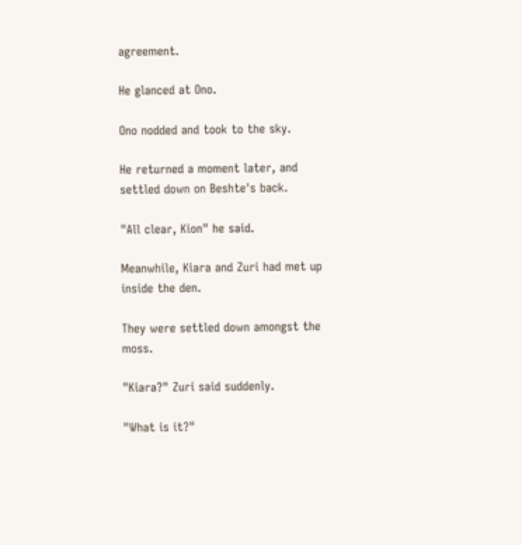agreement.

He glanced at Ono.

Ono nodded and took to the sky.

He returned a moment later, and settled down on Beshte's back.

"All clear, Kion" he said.

Meanwhile, Kiara and Zuri had met up inside the den.

They were settled down amongst the moss.

"Kiara?" Zuri said suddenly.

"What is it?"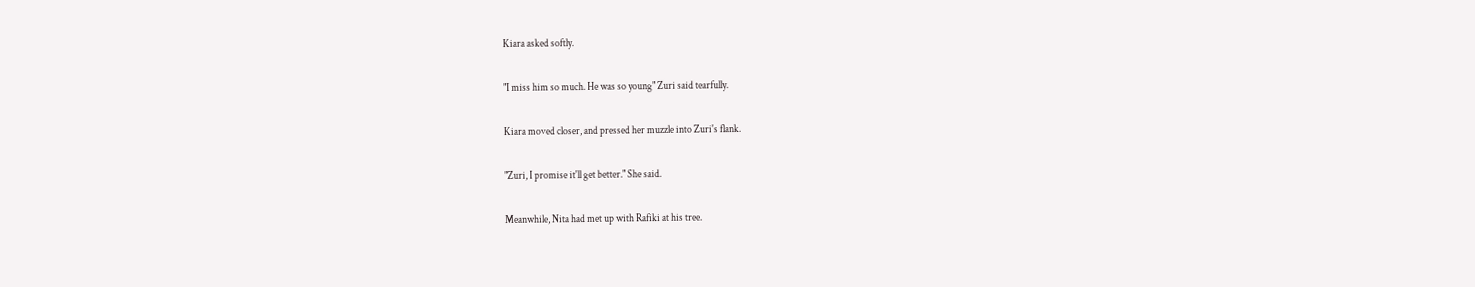Kiara asked softly.

"I miss him so much. He was so young" Zuri said tearfully.

Kiara moved closer, and pressed her muzzle into Zuri's flank.

"Zuri, I promise it'll get better." She said.

Meanwhile, Nita had met up with Rafiki at his tree.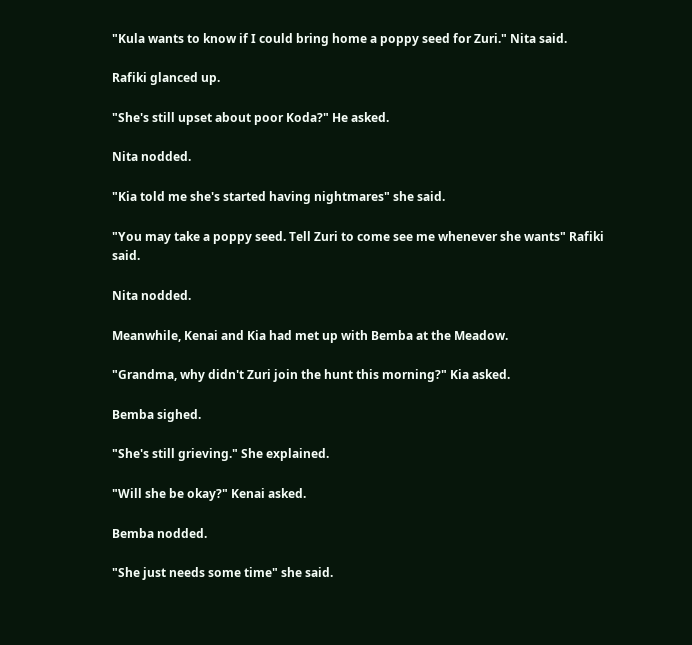"Kula wants to know if I could bring home a poppy seed for Zuri." Nita said.

Rafiki glanced up.

"She's still upset about poor Koda?" He asked.

Nita nodded.

"Kia told me she's started having nightmares" she said.

"You may take a poppy seed. Tell Zuri to come see me whenever she wants" Rafiki said.

Nita nodded.

Meanwhile, Kenai and Kia had met up with Bemba at the Meadow.

"Grandma, why didn't Zuri join the hunt this morning?" Kia asked.

Bemba sighed.

"She's still grieving." She explained.

"Will she be okay?" Kenai asked.

Bemba nodded.

"She just needs some time" she said.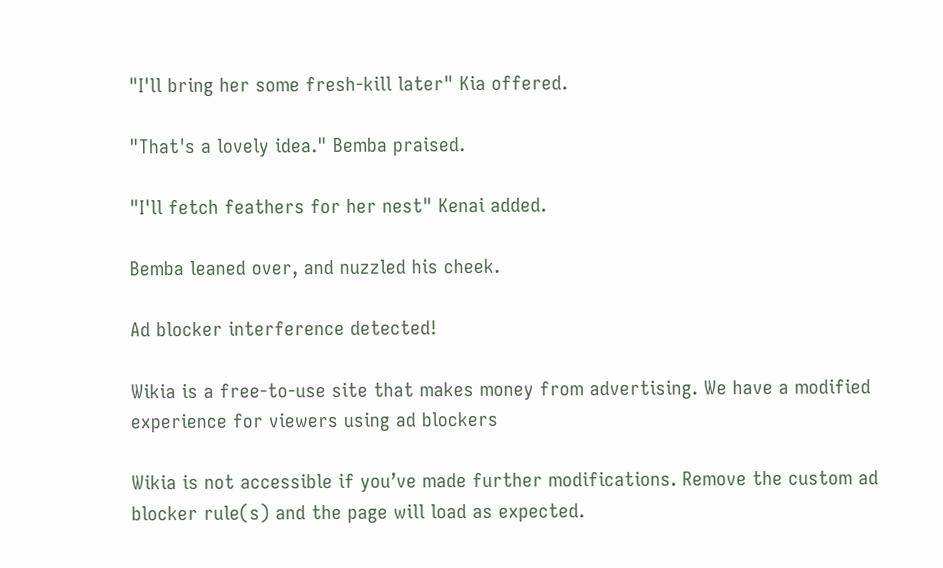"I'll bring her some fresh-kill later" Kia offered.

"That's a lovely idea." Bemba praised.

"I'll fetch feathers for her nest" Kenai added.

Bemba leaned over, and nuzzled his cheek.

Ad blocker interference detected!

Wikia is a free-to-use site that makes money from advertising. We have a modified experience for viewers using ad blockers

Wikia is not accessible if you’ve made further modifications. Remove the custom ad blocker rule(s) and the page will load as expected.